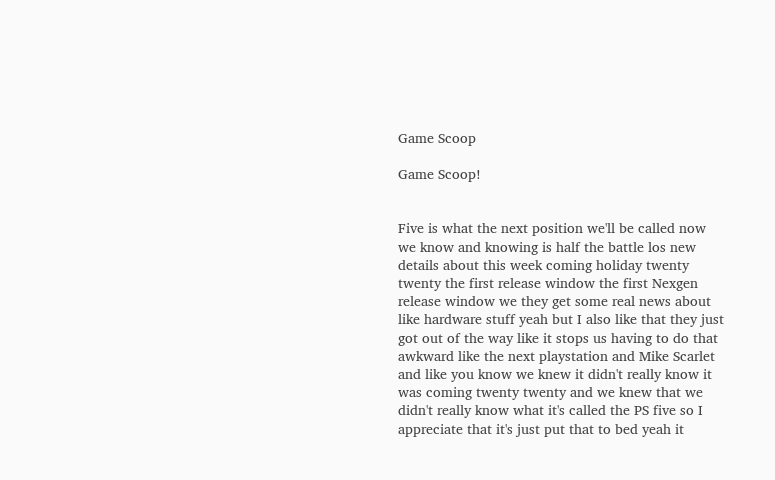Game Scoop

Game Scoop!


Five is what the next position we'll be called now we know and knowing is half the battle los new details about this week coming holiday twenty twenty the first release window the first Nexgen release window we they get some real news about like hardware stuff yeah but I also like that they just got out of the way like it stops us having to do that awkward like the next playstation and Mike Scarlet and like you know we knew it didn't really know it was coming twenty twenty and we knew that we didn't really know what it's called the PS five so I appreciate that it's just put that to bed yeah it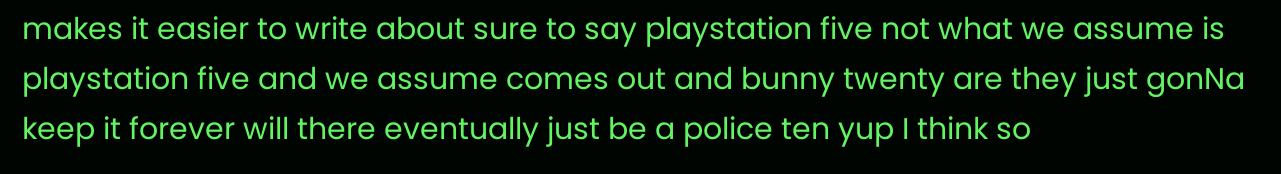makes it easier to write about sure to say playstation five not what we assume is playstation five and we assume comes out and bunny twenty are they just gonNa keep it forever will there eventually just be a police ten yup I think so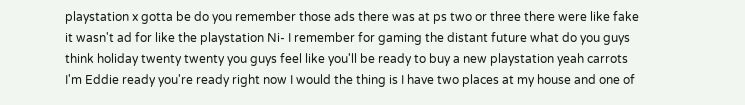playstation x gotta be do you remember those ads there was at ps two or three there were like fake it wasn't ad for like the playstation Ni- I remember for gaming the distant future what do you guys think holiday twenty twenty you guys feel like you'll be ready to buy a new playstation yeah carrots I'm Eddie ready you're ready right now I would the thing is I have two places at my house and one of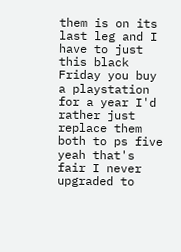them is on its last leg and I have to just this black Friday you buy a playstation for a year I'd rather just replace them both to ps five yeah that's fair I never upgraded to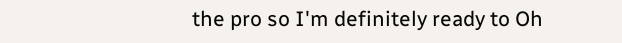the pro so I'm definitely ready to Oh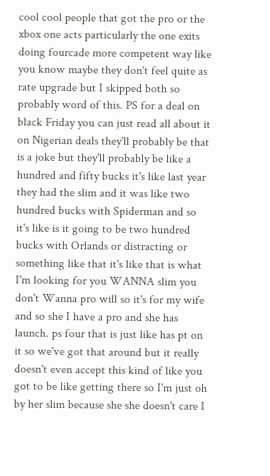cool cool people that got the pro or the xbox one acts particularly the one exits doing fourcade more competent way like you know maybe they don't feel quite as rate upgrade but I skipped both so probably word of this. PS for a deal on black Friday you can just read all about it on Nigerian deals they'll probably be that is a joke but they'll probably be like a hundred and fifty bucks it's like last year they had the slim and it was like two hundred bucks with Spiderman and so it's like is it going to be two hundred bucks with Orlands or distracting or something like that it's like that is what I'm looking for you WANNA slim you don't Wanna pro will so it's for my wife and so she I have a pro and she has launch. ps four that is just like has pt on it so we've got that around but it really doesn't even accept this kind of like you got to be like getting there so I'm just oh by her slim because she she doesn't care I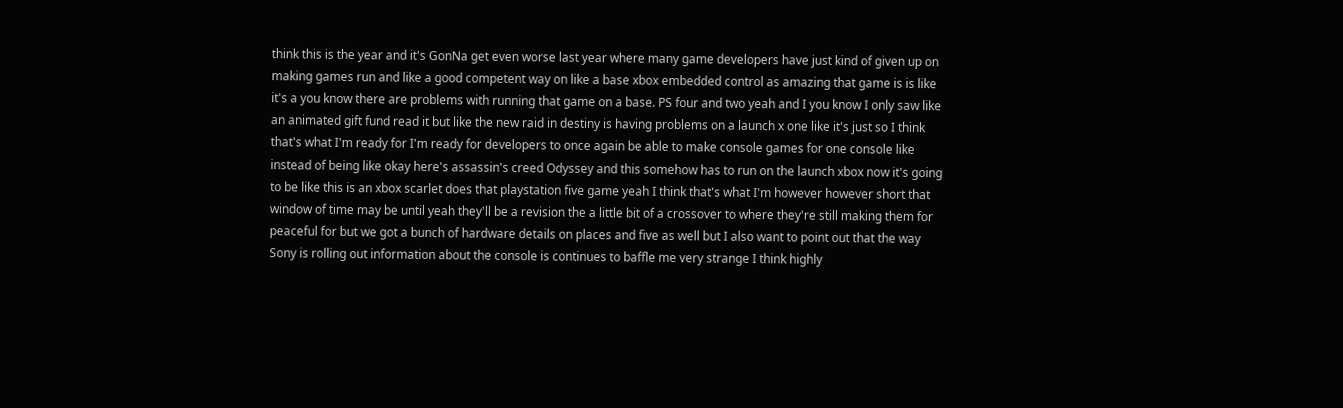think this is the year and it's GonNa get even worse last year where many game developers have just kind of given up on making games run and like a good competent way on like a base xbox embedded control as amazing that game is is like it's a you know there are problems with running that game on a base. PS four and two yeah and I you know I only saw like an animated gift fund read it but like the new raid in destiny is having problems on a launch x one like it's just so I think that's what I'm ready for I'm ready for developers to once again be able to make console games for one console like instead of being like okay here's assassin's creed Odyssey and this somehow has to run on the launch xbox now it's going to be like this is an xbox scarlet does that playstation five game yeah I think that's what I'm however however short that window of time may be until yeah they'll be a revision the a little bit of a crossover to where they're still making them for peaceful for but we got a bunch of hardware details on places and five as well but I also want to point out that the way Sony is rolling out information about the console is continues to baffle me very strange I think highly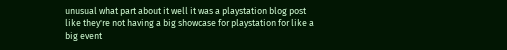unusual what part about it well it was a playstation blog post like they're not having a big showcase for playstation for like a big event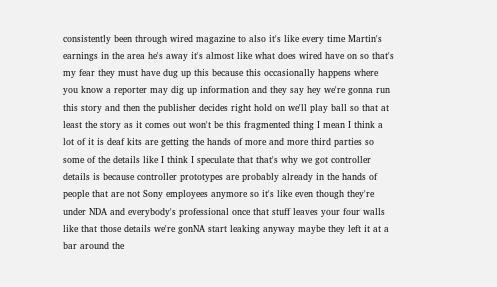consistently been through wired magazine to also it's like every time Martin's earnings in the area he's away it's almost like what does wired have on so that's my fear they must have dug up this because this occasionally happens where you know a reporter may dig up information and they say hey we're gonna run this story and then the publisher decides right hold on we'll play ball so that at least the story as it comes out won't be this fragmented thing I mean I think a lot of it is deaf kits are getting the hands of more and more third parties so some of the details like I think I speculate that that's why we got controller details is because controller prototypes are probably already in the hands of people that are not Sony employees anymore so it's like even though they're under NDA and everybody's professional once that stuff leaves your four walls like that those details we're gonNA start leaking anyway maybe they left it at a bar around the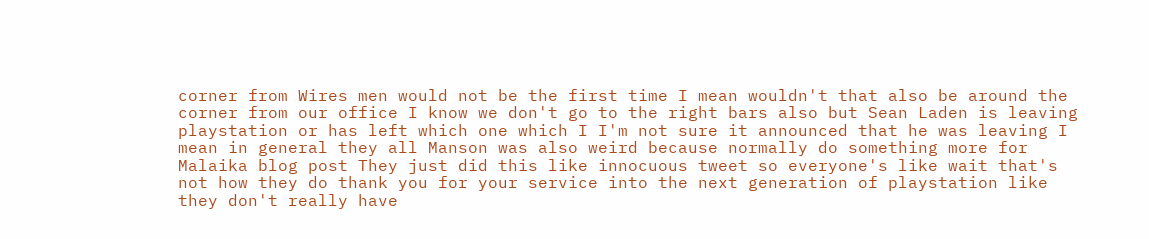corner from Wires men would not be the first time I mean wouldn't that also be around the corner from our office I know we don't go to the right bars also but Sean Laden is leaving playstation or has left which one which I I'm not sure it announced that he was leaving I mean in general they all Manson was also weird because normally do something more for Malaika blog post They just did this like innocuous tweet so everyone's like wait that's not how they do thank you for your service into the next generation of playstation like they don't really have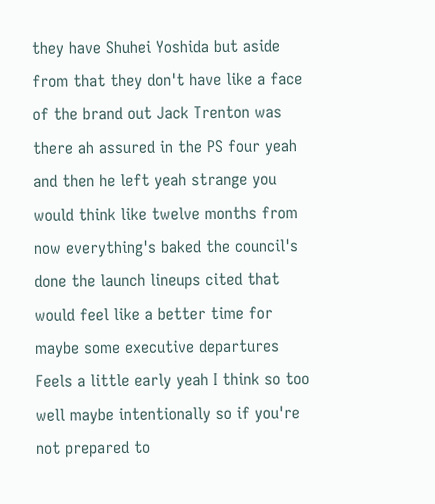they have Shuhei Yoshida but aside from that they don't have like a face of the brand out Jack Trenton was there ah assured in the PS four yeah and then he left yeah strange you would think like twelve months from now everything's baked the council's done the launch lineups cited that would feel like a better time for maybe some executive departures Feels a little early yeah I think so too well maybe intentionally so if you're not prepared to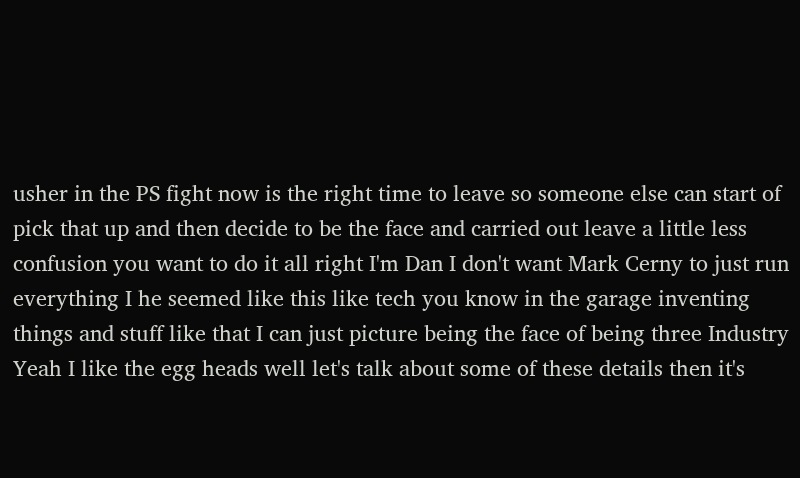usher in the PS fight now is the right time to leave so someone else can start of pick that up and then decide to be the face and carried out leave a little less confusion you want to do it all right I'm Dan I don't want Mark Cerny to just run everything I he seemed like this like tech you know in the garage inventing things and stuff like that I can just picture being the face of being three Industry Yeah I like the egg heads well let's talk about some of these details then it's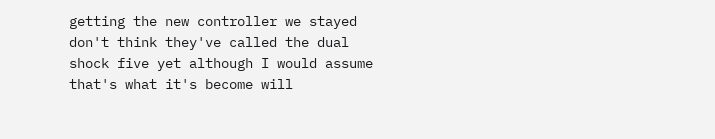getting the new controller we stayed don't think they've called the dual shock five yet although I would assume that's what it's become will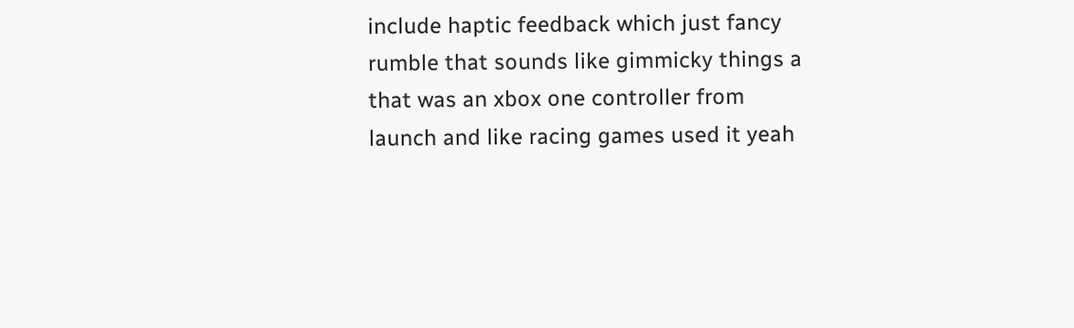include haptic feedback which just fancy rumble that sounds like gimmicky things a that was an xbox one controller from launch and like racing games used it yeah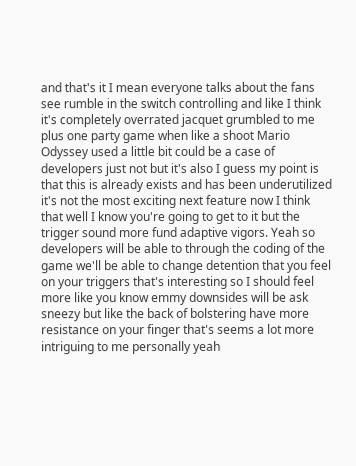and that's it I mean everyone talks about the fans see rumble in the switch controlling and like I think it's completely overrated jacquet grumbled to me plus one party game when like a shoot Mario Odyssey used a little bit could be a case of developers just not but it's also I guess my point is that this is already exists and has been underutilized it's not the most exciting next feature now I think that well I know you're going to get to it but the trigger sound more fund adaptive vigors. Yeah so developers will be able to through the coding of the game we'll be able to change detention that you feel on your triggers that's interesting so I should feel more like you know emmy downsides will be ask sneezy but like the back of bolstering have more resistance on your finger that's seems a lot more intriguing to me personally yeah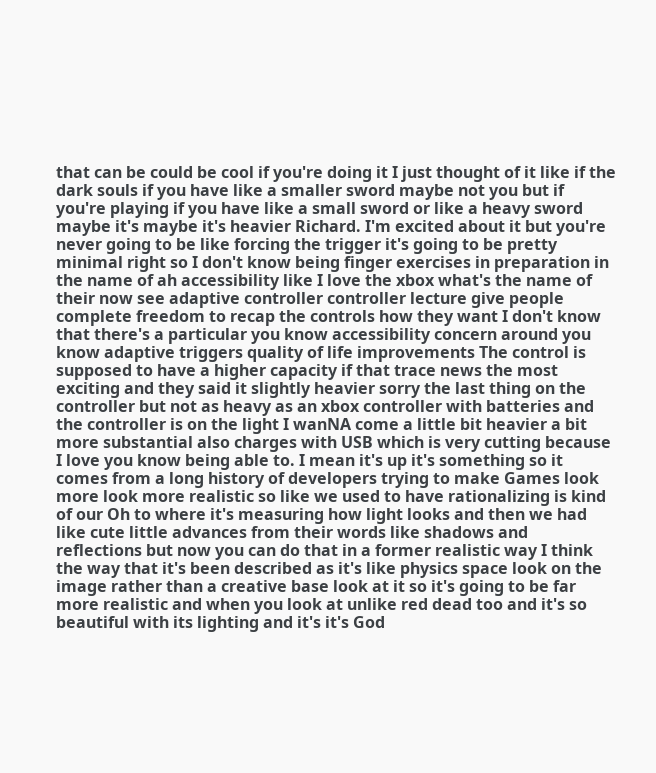that can be could be cool if you're doing it I just thought of it like if the dark souls if you have like a smaller sword maybe not you but if you're playing if you have like a small sword or like a heavy sword maybe it's maybe it's heavier Richard. I'm excited about it but you're never going to be like forcing the trigger it's going to be pretty minimal right so I don't know being finger exercises in preparation in the name of ah accessibility like I love the xbox what's the name of their now see adaptive controller controller lecture give people complete freedom to recap the controls how they want I don't know that there's a particular you know accessibility concern around you know adaptive triggers quality of life improvements The control is supposed to have a higher capacity if that trace news the most exciting and they said it slightly heavier sorry the last thing on the controller but not as heavy as an xbox controller with batteries and the controller is on the light I wanNA come a little bit heavier a bit more substantial also charges with USB which is very cutting because I love you know being able to. I mean it's up it's something so it comes from a long history of developers trying to make Games look more look more realistic so like we used to have rationalizing is kind of our Oh to where it's measuring how light looks and then we had like cute little advances from their words like shadows and reflections but now you can do that in a former realistic way I think the way that it's been described as it's like physics space look on the image rather than a creative base look at it so it's going to be far more realistic and when you look at unlike red dead too and it's so beautiful with its lighting and it's it's God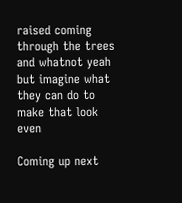raised coming through the trees and whatnot yeah but imagine what they can do to make that look even

Coming up next